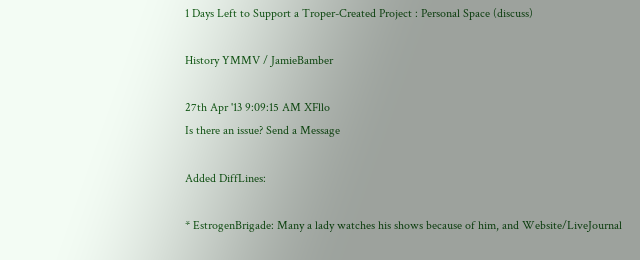1 Days Left to Support a Troper-Created Project : Personal Space (discuss)

History YMMV / JamieBamber

27th Apr '13 9:09:15 AM XFllo
Is there an issue? Send a Message

Added DiffLines:

* EstrogenBrigade: Many a lady watches his shows because of him, and Website/LiveJournal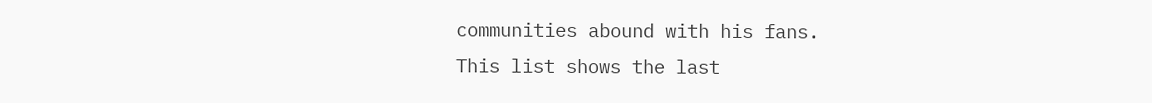communities abound with his fans.
This list shows the last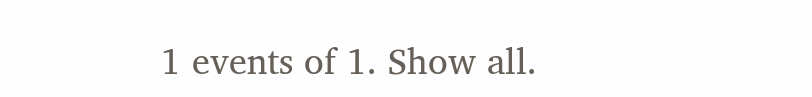1 events of 1. Show all.